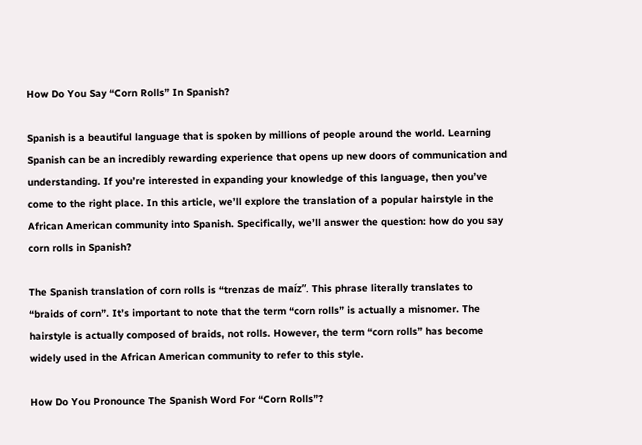How Do You Say “Corn Rolls” In Spanish?

Spanish is a beautiful language that is spoken by millions of people around the world. Learning Spanish can be an incredibly rewarding experience that opens up new doors of communication and understanding. If you’re interested in expanding your knowledge of this language, then you’ve come to the right place. In this article, we’ll explore the translation of a popular hairstyle in the African American community into Spanish. Specifically, we’ll answer the question: how do you say corn rolls in Spanish?

The Spanish translation of corn rolls is “trenzas de maíz”. This phrase literally translates to “braids of corn”. It’s important to note that the term “corn rolls” is actually a misnomer. The hairstyle is actually composed of braids, not rolls. However, the term “corn rolls” has become widely used in the African American community to refer to this style.

How Do You Pronounce The Spanish Word For “Corn Rolls”?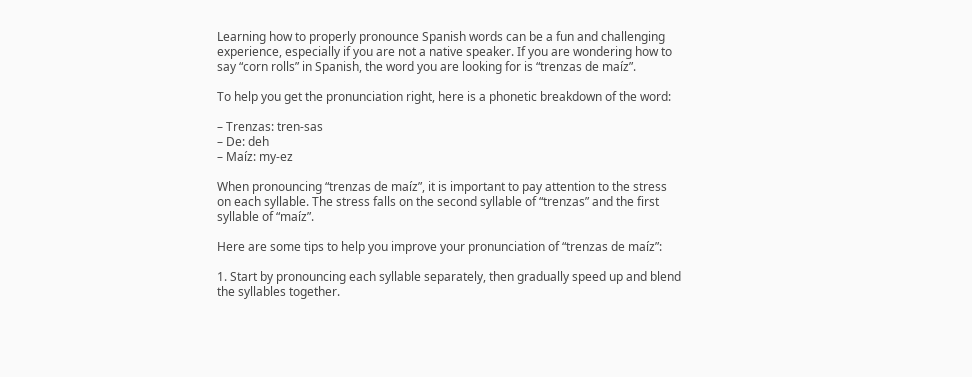Learning how to properly pronounce Spanish words can be a fun and challenging experience, especially if you are not a native speaker. If you are wondering how to say “corn rolls” in Spanish, the word you are looking for is “trenzas de maíz”.

To help you get the pronunciation right, here is a phonetic breakdown of the word:

– Trenzas: tren-sas
– De: deh
– Maíz: my-ez

When pronouncing “trenzas de maíz”, it is important to pay attention to the stress on each syllable. The stress falls on the second syllable of “trenzas” and the first syllable of “maíz”.

Here are some tips to help you improve your pronunciation of “trenzas de maíz”:

1. Start by pronouncing each syllable separately, then gradually speed up and blend the syllables together.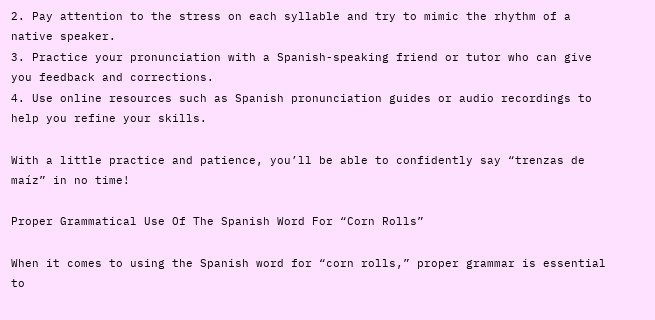2. Pay attention to the stress on each syllable and try to mimic the rhythm of a native speaker.
3. Practice your pronunciation with a Spanish-speaking friend or tutor who can give you feedback and corrections.
4. Use online resources such as Spanish pronunciation guides or audio recordings to help you refine your skills.

With a little practice and patience, you’ll be able to confidently say “trenzas de maíz” in no time!

Proper Grammatical Use Of The Spanish Word For “Corn Rolls”

When it comes to using the Spanish word for “corn rolls,” proper grammar is essential to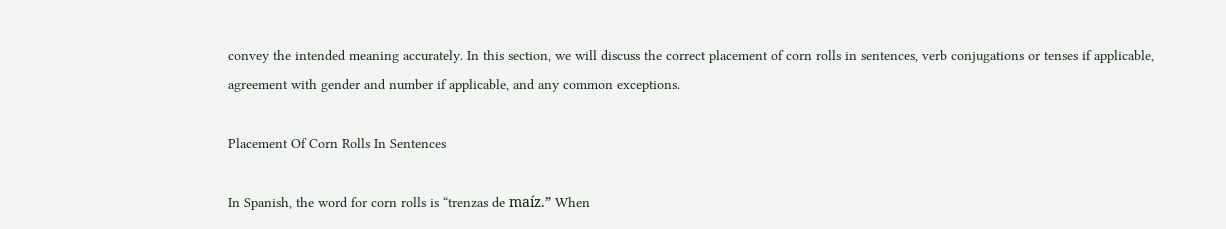convey the intended meaning accurately. In this section, we will discuss the correct placement of corn rolls in sentences, verb conjugations or tenses if applicable, agreement with gender and number if applicable, and any common exceptions.

Placement Of Corn Rolls In Sentences

In Spanish, the word for corn rolls is “trenzas de maíz.” When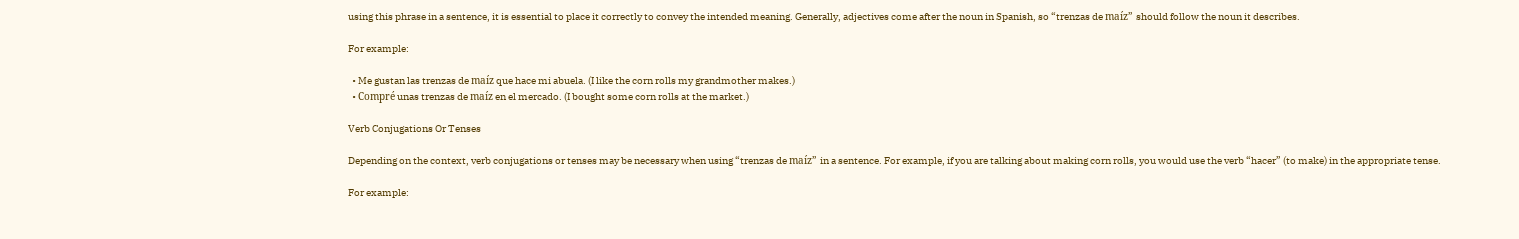using this phrase in a sentence, it is essential to place it correctly to convey the intended meaning. Generally, adjectives come after the noun in Spanish, so “trenzas de maíz” should follow the noun it describes.

For example:

  • Me gustan las trenzas de maíz que hace mi abuela. (I like the corn rolls my grandmother makes.)
  • Compré unas trenzas de maíz en el mercado. (I bought some corn rolls at the market.)

Verb Conjugations Or Tenses

Depending on the context, verb conjugations or tenses may be necessary when using “trenzas de maíz” in a sentence. For example, if you are talking about making corn rolls, you would use the verb “hacer” (to make) in the appropriate tense.

For example: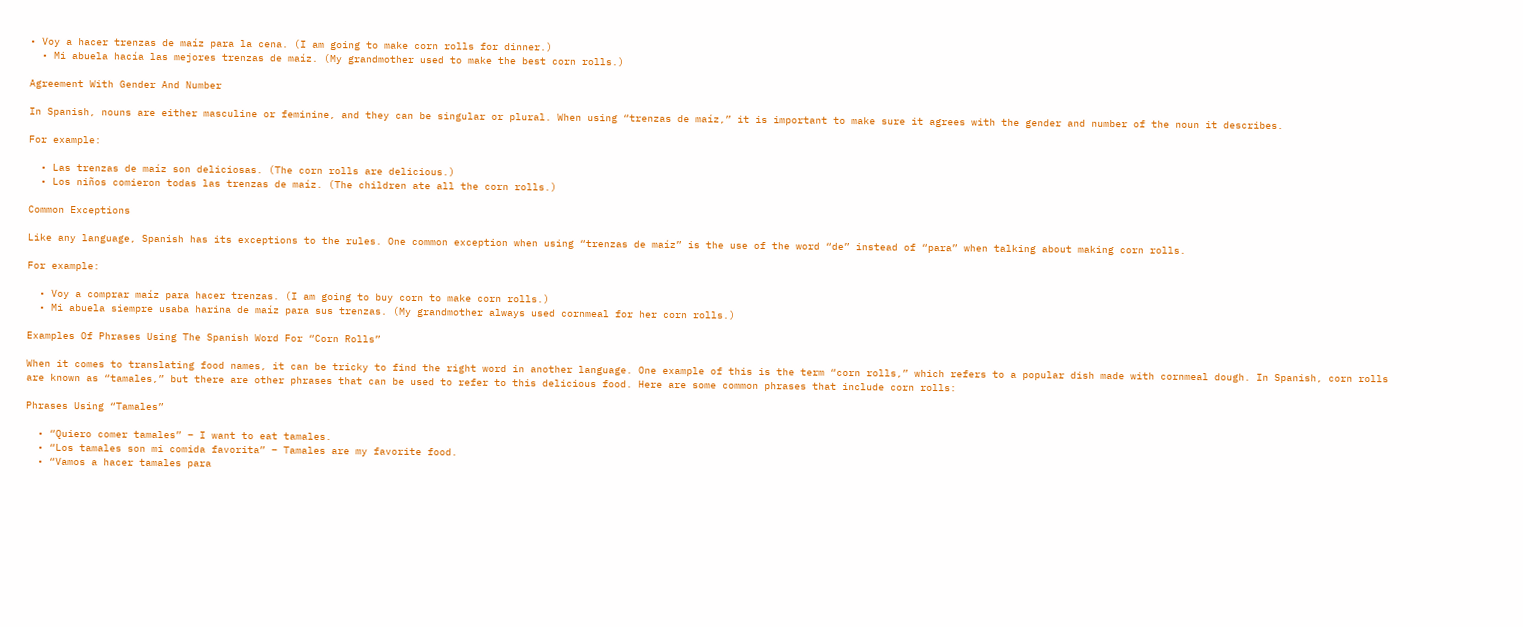• Voy a hacer trenzas de maíz para la cena. (I am going to make corn rolls for dinner.)
  • Mi abuela hacía las mejores trenzas de maíz. (My grandmother used to make the best corn rolls.)

Agreement With Gender And Number

In Spanish, nouns are either masculine or feminine, and they can be singular or plural. When using “trenzas de maíz,” it is important to make sure it agrees with the gender and number of the noun it describes.

For example:

  • Las trenzas de maíz son deliciosas. (The corn rolls are delicious.)
  • Los niños comieron todas las trenzas de maíz. (The children ate all the corn rolls.)

Common Exceptions

Like any language, Spanish has its exceptions to the rules. One common exception when using “trenzas de maíz” is the use of the word “de” instead of “para” when talking about making corn rolls.

For example:

  • Voy a comprar maíz para hacer trenzas. (I am going to buy corn to make corn rolls.)
  • Mi abuela siempre usaba harina de maíz para sus trenzas. (My grandmother always used cornmeal for her corn rolls.)

Examples Of Phrases Using The Spanish Word For “Corn Rolls”

When it comes to translating food names, it can be tricky to find the right word in another language. One example of this is the term “corn rolls,” which refers to a popular dish made with cornmeal dough. In Spanish, corn rolls are known as “tamales,” but there are other phrases that can be used to refer to this delicious food. Here are some common phrases that include corn rolls:

Phrases Using “Tamales”

  • “Quiero comer tamales” – I want to eat tamales.
  • “Los tamales son mi comida favorita” – Tamales are my favorite food.
  • “Vamos a hacer tamales para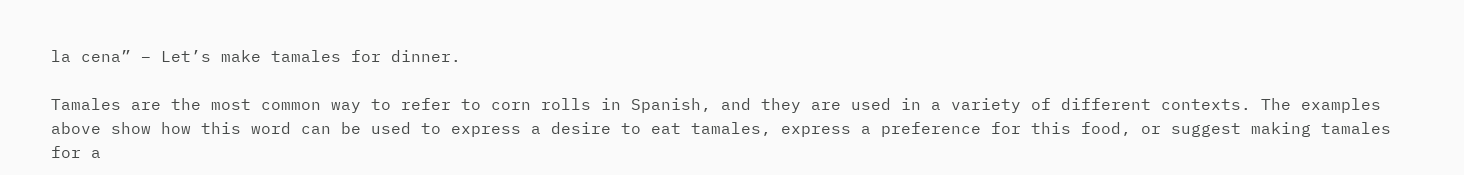la cena” – Let’s make tamales for dinner.

Tamales are the most common way to refer to corn rolls in Spanish, and they are used in a variety of different contexts. The examples above show how this word can be used to express a desire to eat tamales, express a preference for this food, or suggest making tamales for a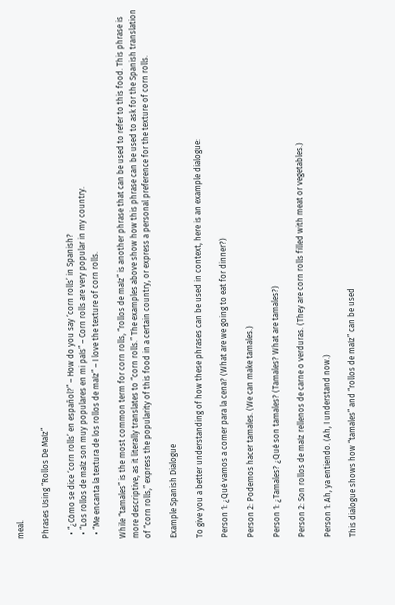meal.

Phrases Using “Rollos De Maíz”

  • “¿Cómo se dice ‘corn rolls’ en español?” – How do you say ‘corn rolls’ in Spanish?
  • “Los rollos de maíz son muy populares en mi país” – Corn rolls are very popular in my country.
  • “Me encanta la textura de los rollos de maíz” – I love the texture of corn rolls.

While “tamales” is the most common term for corn rolls, “rollos de maíz” is another phrase that can be used to refer to this food. This phrase is more descriptive, as it literally translates to “corn rolls.” The examples above show how this phrase can be used to ask for the Spanish translation of “corn rolls,” express the popularity of this food in a certain country, or express a personal preference for the texture of corn rolls.

Example Spanish Dialogue

To give you a better understanding of how these phrases can be used in context, here is an example dialogue:

Person 1: ¿Qué vamos a comer para la cena? (What are we going to eat for dinner?)

Person 2: Podemos hacer tamales. (We can make tamales.)

Person 1: ¿Tamales? ¿Qué son tamales? (Tamales? What are tamales?)

Person 2: Son rollos de maíz rellenos de carne o verduras. (They are corn rolls filled with meat or vegetables.)

Person 1: Ah, ya entiendo. (Ah, I understand now.)

This dialogue shows how “tamales” and “rollos de maíz” can be used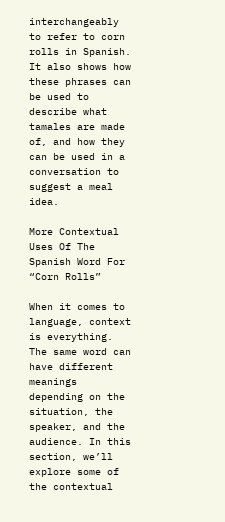interchangeably to refer to corn rolls in Spanish. It also shows how these phrases can be used to describe what tamales are made of, and how they can be used in a conversation to suggest a meal idea.

More Contextual Uses Of The Spanish Word For “Corn Rolls”

When it comes to language, context is everything. The same word can have different meanings depending on the situation, the speaker, and the audience. In this section, we’ll explore some of the contextual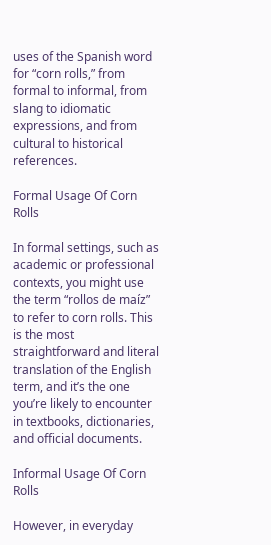uses of the Spanish word for “corn rolls,” from formal to informal, from slang to idiomatic expressions, and from cultural to historical references.

Formal Usage Of Corn Rolls

In formal settings, such as academic or professional contexts, you might use the term “rollos de maíz” to refer to corn rolls. This is the most straightforward and literal translation of the English term, and it’s the one you’re likely to encounter in textbooks, dictionaries, and official documents.

Informal Usage Of Corn Rolls

However, in everyday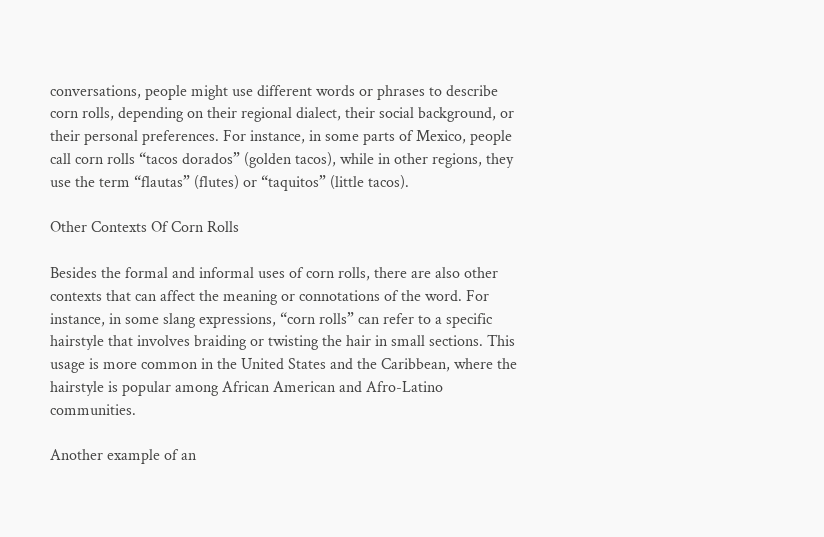conversations, people might use different words or phrases to describe corn rolls, depending on their regional dialect, their social background, or their personal preferences. For instance, in some parts of Mexico, people call corn rolls “tacos dorados” (golden tacos), while in other regions, they use the term “flautas” (flutes) or “taquitos” (little tacos).

Other Contexts Of Corn Rolls

Besides the formal and informal uses of corn rolls, there are also other contexts that can affect the meaning or connotations of the word. For instance, in some slang expressions, “corn rolls” can refer to a specific hairstyle that involves braiding or twisting the hair in small sections. This usage is more common in the United States and the Caribbean, where the hairstyle is popular among African American and Afro-Latino communities.

Another example of an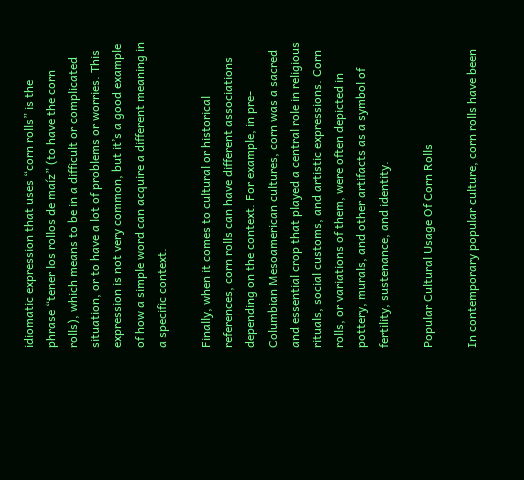idiomatic expression that uses “corn rolls” is the phrase “tener los rollos de maíz” (to have the corn rolls), which means to be in a difficult or complicated situation, or to have a lot of problems or worries. This expression is not very common, but it’s a good example of how a simple word can acquire a different meaning in a specific context.

Finally, when it comes to cultural or historical references, corn rolls can have different associations depending on the context. For example, in pre-Columbian Mesoamerican cultures, corn was a sacred and essential crop that played a central role in religious rituals, social customs, and artistic expressions. Corn rolls, or variations of them, were often depicted in pottery, murals, and other artifacts as a symbol of fertility, sustenance, and identity.

Popular Cultural Usage Of Corn Rolls

In contemporary popular culture, corn rolls have been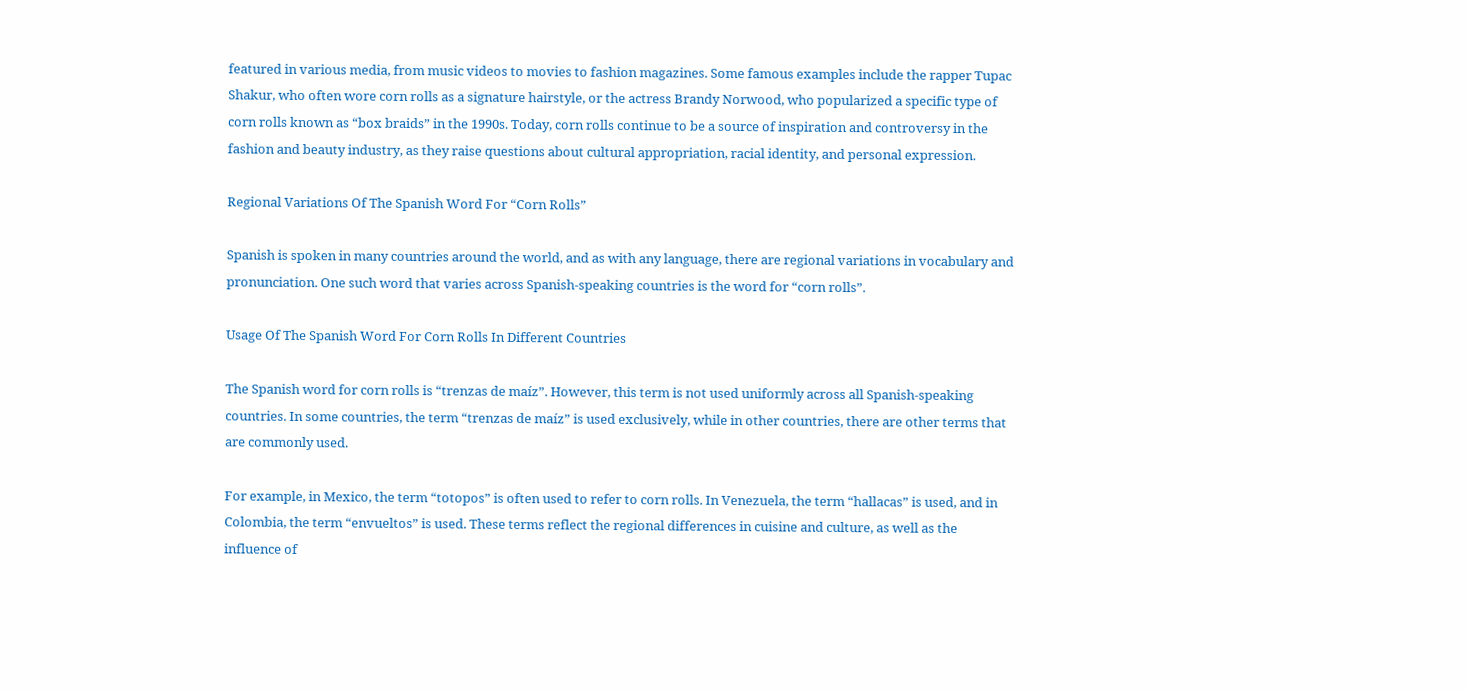featured in various media, from music videos to movies to fashion magazines. Some famous examples include the rapper Tupac Shakur, who often wore corn rolls as a signature hairstyle, or the actress Brandy Norwood, who popularized a specific type of corn rolls known as “box braids” in the 1990s. Today, corn rolls continue to be a source of inspiration and controversy in the fashion and beauty industry, as they raise questions about cultural appropriation, racial identity, and personal expression.

Regional Variations Of The Spanish Word For “Corn Rolls”

Spanish is spoken in many countries around the world, and as with any language, there are regional variations in vocabulary and pronunciation. One such word that varies across Spanish-speaking countries is the word for “corn rolls”.

Usage Of The Spanish Word For Corn Rolls In Different Countries

The Spanish word for corn rolls is “trenzas de maíz”. However, this term is not used uniformly across all Spanish-speaking countries. In some countries, the term “trenzas de maíz” is used exclusively, while in other countries, there are other terms that are commonly used.

For example, in Mexico, the term “totopos” is often used to refer to corn rolls. In Venezuela, the term “hallacas” is used, and in Colombia, the term “envueltos” is used. These terms reflect the regional differences in cuisine and culture, as well as the influence of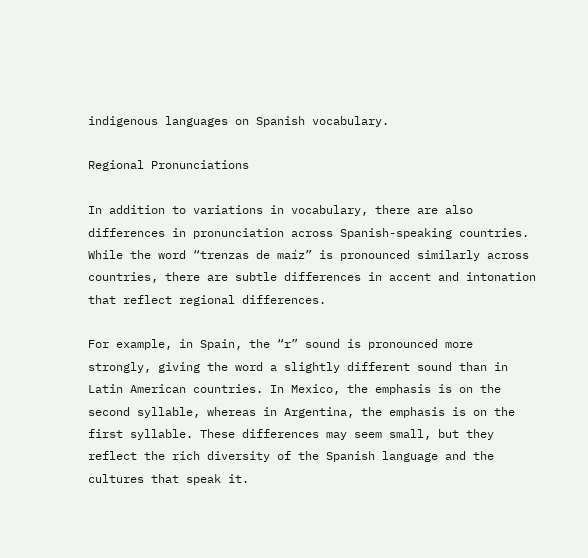indigenous languages on Spanish vocabulary.

Regional Pronunciations

In addition to variations in vocabulary, there are also differences in pronunciation across Spanish-speaking countries. While the word “trenzas de maíz” is pronounced similarly across countries, there are subtle differences in accent and intonation that reflect regional differences.

For example, in Spain, the “r” sound is pronounced more strongly, giving the word a slightly different sound than in Latin American countries. In Mexico, the emphasis is on the second syllable, whereas in Argentina, the emphasis is on the first syllable. These differences may seem small, but they reflect the rich diversity of the Spanish language and the cultures that speak it.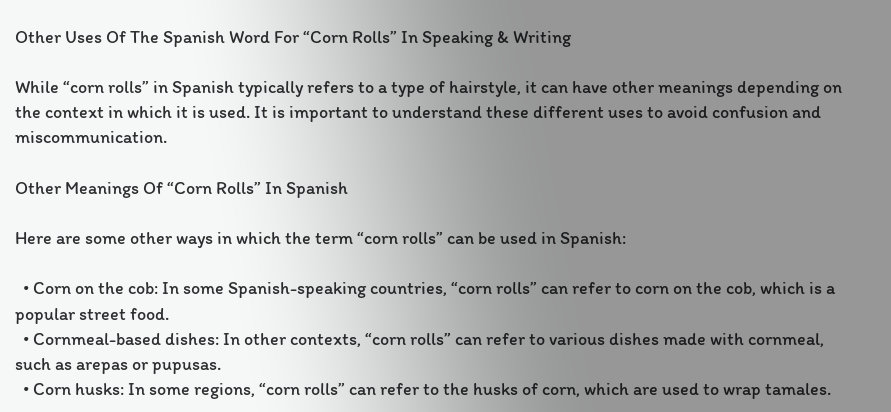Other Uses Of The Spanish Word For “Corn Rolls” In Speaking & Writing

While “corn rolls” in Spanish typically refers to a type of hairstyle, it can have other meanings depending on the context in which it is used. It is important to understand these different uses to avoid confusion and miscommunication.

Other Meanings Of “Corn Rolls” In Spanish

Here are some other ways in which the term “corn rolls” can be used in Spanish:

  • Corn on the cob: In some Spanish-speaking countries, “corn rolls” can refer to corn on the cob, which is a popular street food.
  • Cornmeal-based dishes: In other contexts, “corn rolls” can refer to various dishes made with cornmeal, such as arepas or pupusas.
  • Corn husks: In some regions, “corn rolls” can refer to the husks of corn, which are used to wrap tamales.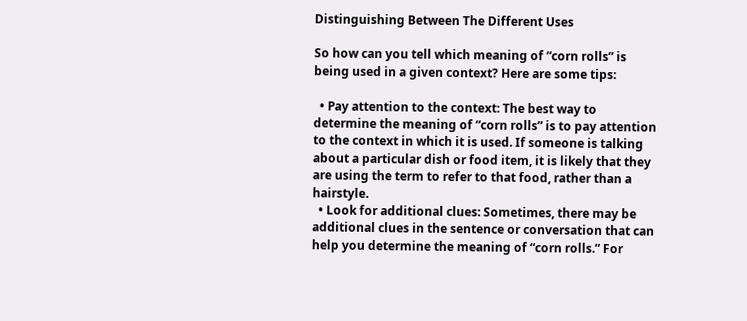Distinguishing Between The Different Uses

So how can you tell which meaning of “corn rolls” is being used in a given context? Here are some tips:

  • Pay attention to the context: The best way to determine the meaning of “corn rolls” is to pay attention to the context in which it is used. If someone is talking about a particular dish or food item, it is likely that they are using the term to refer to that food, rather than a hairstyle.
  • Look for additional clues: Sometimes, there may be additional clues in the sentence or conversation that can help you determine the meaning of “corn rolls.” For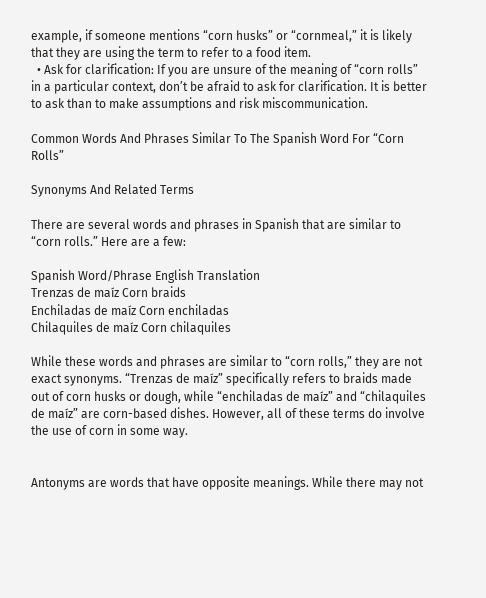example, if someone mentions “corn husks” or “cornmeal,” it is likely that they are using the term to refer to a food item.
  • Ask for clarification: If you are unsure of the meaning of “corn rolls” in a particular context, don’t be afraid to ask for clarification. It is better to ask than to make assumptions and risk miscommunication.

Common Words And Phrases Similar To The Spanish Word For “Corn Rolls”

Synonyms And Related Terms

There are several words and phrases in Spanish that are similar to “corn rolls.” Here are a few:

Spanish Word/Phrase English Translation
Trenzas de maíz Corn braids
Enchiladas de maíz Corn enchiladas
Chilaquiles de maíz Corn chilaquiles

While these words and phrases are similar to “corn rolls,” they are not exact synonyms. “Trenzas de maíz” specifically refers to braids made out of corn husks or dough, while “enchiladas de maíz” and “chilaquiles de maíz” are corn-based dishes. However, all of these terms do involve the use of corn in some way.


Antonyms are words that have opposite meanings. While there may not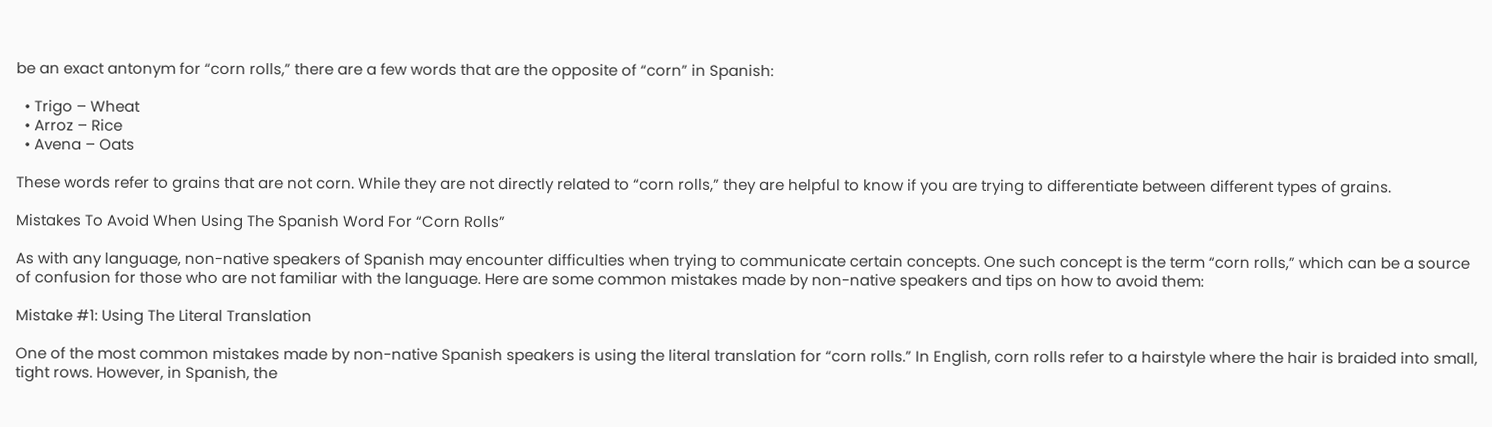be an exact antonym for “corn rolls,” there are a few words that are the opposite of “corn” in Spanish:

  • Trigo – Wheat
  • Arroz – Rice
  • Avena – Oats

These words refer to grains that are not corn. While they are not directly related to “corn rolls,” they are helpful to know if you are trying to differentiate between different types of grains.

Mistakes To Avoid When Using The Spanish Word For “Corn Rolls”

As with any language, non-native speakers of Spanish may encounter difficulties when trying to communicate certain concepts. One such concept is the term “corn rolls,” which can be a source of confusion for those who are not familiar with the language. Here are some common mistakes made by non-native speakers and tips on how to avoid them:

Mistake #1: Using The Literal Translation

One of the most common mistakes made by non-native Spanish speakers is using the literal translation for “corn rolls.” In English, corn rolls refer to a hairstyle where the hair is braided into small, tight rows. However, in Spanish, the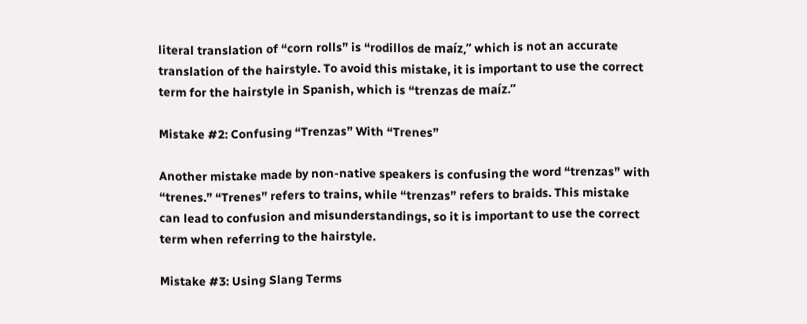literal translation of “corn rolls” is “rodillos de maíz,” which is not an accurate translation of the hairstyle. To avoid this mistake, it is important to use the correct term for the hairstyle in Spanish, which is “trenzas de maíz.”

Mistake #2: Confusing “Trenzas” With “Trenes”

Another mistake made by non-native speakers is confusing the word “trenzas” with “trenes.” “Trenes” refers to trains, while “trenzas” refers to braids. This mistake can lead to confusion and misunderstandings, so it is important to use the correct term when referring to the hairstyle.

Mistake #3: Using Slang Terms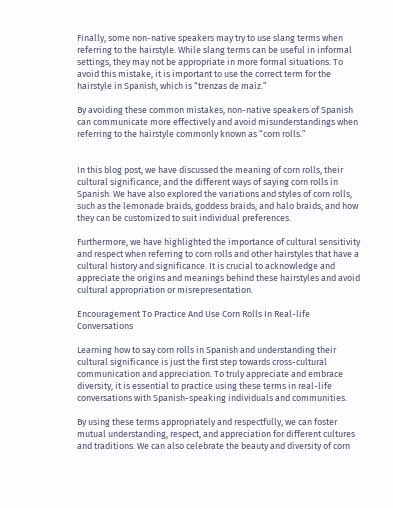Finally, some non-native speakers may try to use slang terms when referring to the hairstyle. While slang terms can be useful in informal settings, they may not be appropriate in more formal situations. To avoid this mistake, it is important to use the correct term for the hairstyle in Spanish, which is “trenzas de maíz.”

By avoiding these common mistakes, non-native speakers of Spanish can communicate more effectively and avoid misunderstandings when referring to the hairstyle commonly known as “corn rolls.”


In this blog post, we have discussed the meaning of corn rolls, their cultural significance, and the different ways of saying corn rolls in Spanish. We have also explored the variations and styles of corn rolls, such as the lemonade braids, goddess braids, and halo braids, and how they can be customized to suit individual preferences.

Furthermore, we have highlighted the importance of cultural sensitivity and respect when referring to corn rolls and other hairstyles that have a cultural history and significance. It is crucial to acknowledge and appreciate the origins and meanings behind these hairstyles and avoid cultural appropriation or misrepresentation.

Encouragement To Practice And Use Corn Rolls In Real-life Conversations

Learning how to say corn rolls in Spanish and understanding their cultural significance is just the first step towards cross-cultural communication and appreciation. To truly appreciate and embrace diversity, it is essential to practice using these terms in real-life conversations with Spanish-speaking individuals and communities.

By using these terms appropriately and respectfully, we can foster mutual understanding, respect, and appreciation for different cultures and traditions. We can also celebrate the beauty and diversity of corn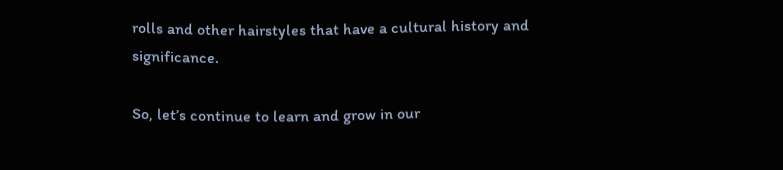rolls and other hairstyles that have a cultural history and significance.

So, let’s continue to learn and grow in our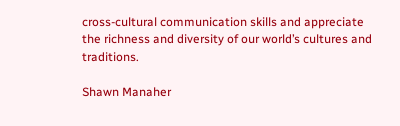cross-cultural communication skills and appreciate the richness and diversity of our world’s cultures and traditions.

Shawn Manaher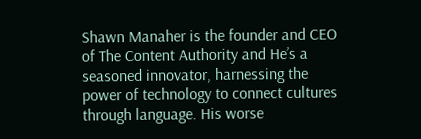Shawn Manaher is the founder and CEO of The Content Authority and He’s a seasoned innovator, harnessing the power of technology to connect cultures through language. His worse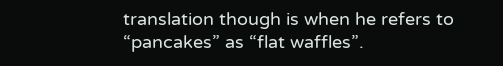translation though is when he refers to “pancakes” as “flat waffles”.